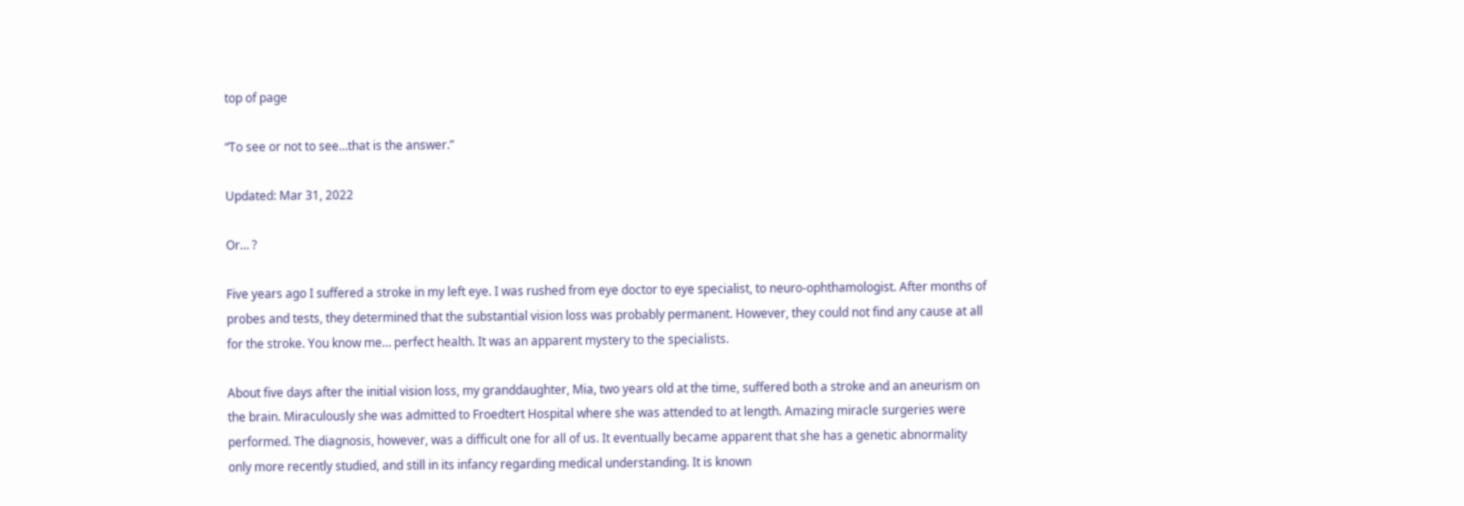top of page

“To see or not to see…that is the answer.”

Updated: Mar 31, 2022

Or… ?

Five years ago I suffered a stroke in my left eye. I was rushed from eye doctor to eye specialist, to neuro-ophthamologist. After months of probes and tests, they determined that the substantial vision loss was probably permanent. However, they could not find any cause at all for the stroke. You know me… perfect health. It was an apparent mystery to the specialists.

About five days after the initial vision loss, my granddaughter, Mia, two years old at the time, suffered both a stroke and an aneurism on the brain. Miraculously she was admitted to Froedtert Hospital where she was attended to at length. Amazing miracle surgeries were performed. The diagnosis, however, was a difficult one for all of us. It eventually became apparent that she has a genetic abnormality only more recently studied, and still in its infancy regarding medical understanding. It is known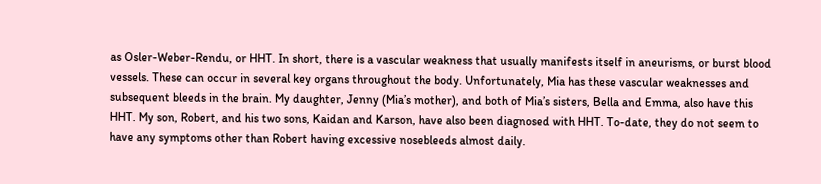as Osler-Weber-Rendu, or HHT. In short, there is a vascular weakness that usually manifests itself in aneurisms, or burst blood vessels. These can occur in several key organs throughout the body. Unfortunately, Mia has these vascular weaknesses and subsequent bleeds in the brain. My daughter, Jenny (Mia’s mother), and both of Mia’s sisters, Bella and Emma, also have this HHT. My son, Robert, and his two sons, Kaidan and Karson, have also been diagnosed with HHT. To-date, they do not seem to have any symptoms other than Robert having excessive nosebleeds almost daily.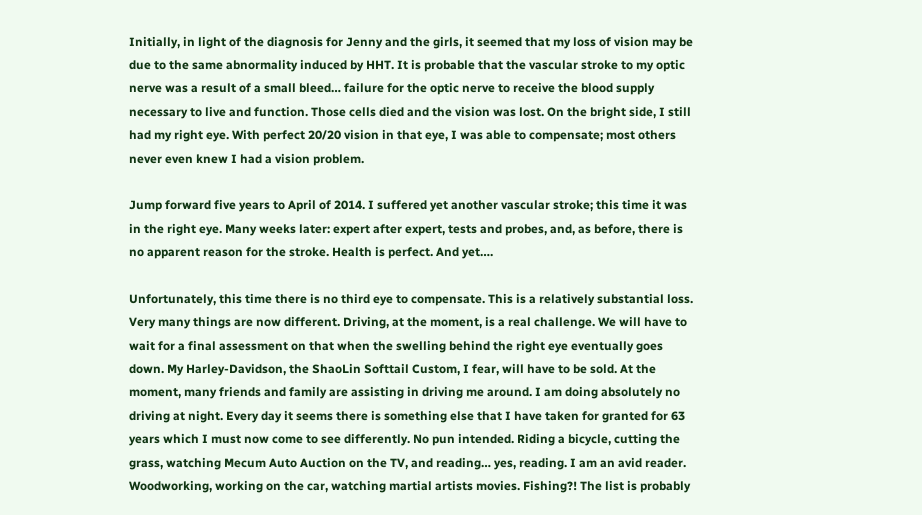Initially, in light of the diagnosis for Jenny and the girls, it seemed that my loss of vision may be due to the same abnormality induced by HHT. It is probable that the vascular stroke to my optic nerve was a result of a small bleed… failure for the optic nerve to receive the blood supply necessary to live and function. Those cells died and the vision was lost. On the bright side, I still had my right eye. With perfect 20/20 vision in that eye, I was able to compensate; most others never even knew I had a vision problem.

Jump forward five years to April of 2014. I suffered yet another vascular stroke; this time it was in the right eye. Many weeks later: expert after expert, tests and probes, and, as before, there is no apparent reason for the stroke. Health is perfect. And yet….

Unfortunately, this time there is no third eye to compensate. This is a relatively substantial loss. Very many things are now different. Driving, at the moment, is a real challenge. We will have to wait for a final assessment on that when the swelling behind the right eye eventually goes down. My Harley-Davidson, the ShaoLin Softtail Custom, I fear, will have to be sold. At the moment, many friends and family are assisting in driving me around. I am doing absolutely no driving at night. Every day it seems there is something else that I have taken for granted for 63 years which I must now come to see differently. No pun intended. Riding a bicycle, cutting the grass, watching Mecum Auto Auction on the TV, and reading… yes, reading. I am an avid reader. Woodworking, working on the car, watching martial artists movies. Fishing?! The list is probably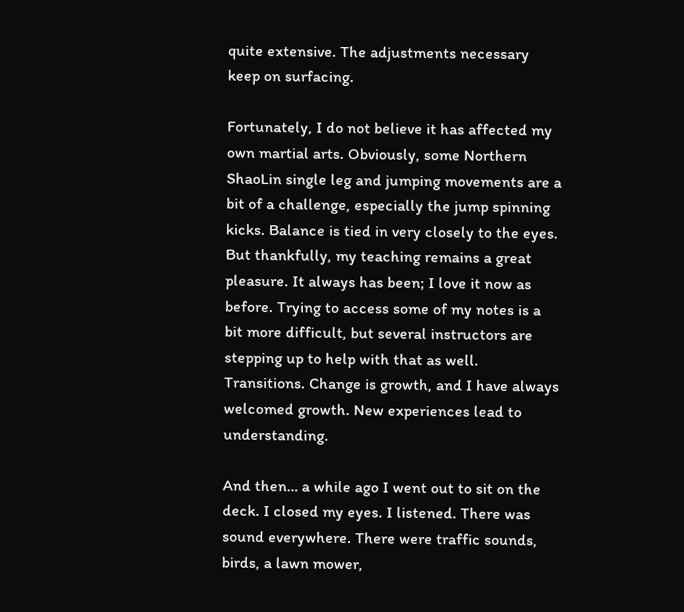quite extensive. The adjustments necessary keep on surfacing.

Fortunately, I do not believe it has affected my own martial arts. Obviously, some Northern ShaoLin single leg and jumping movements are a bit of a challenge, especially the jump spinning kicks. Balance is tied in very closely to the eyes. But thankfully, my teaching remains a great pleasure. It always has been; I love it now as before. Trying to access some of my notes is a bit more difficult, but several instructors are stepping up to help with that as well. Transitions. Change is growth, and I have always welcomed growth. New experiences lead to understanding.

And then… a while ago I went out to sit on the deck. I closed my eyes. I listened. There was sound everywhere. There were traffic sounds, birds, a lawn mower,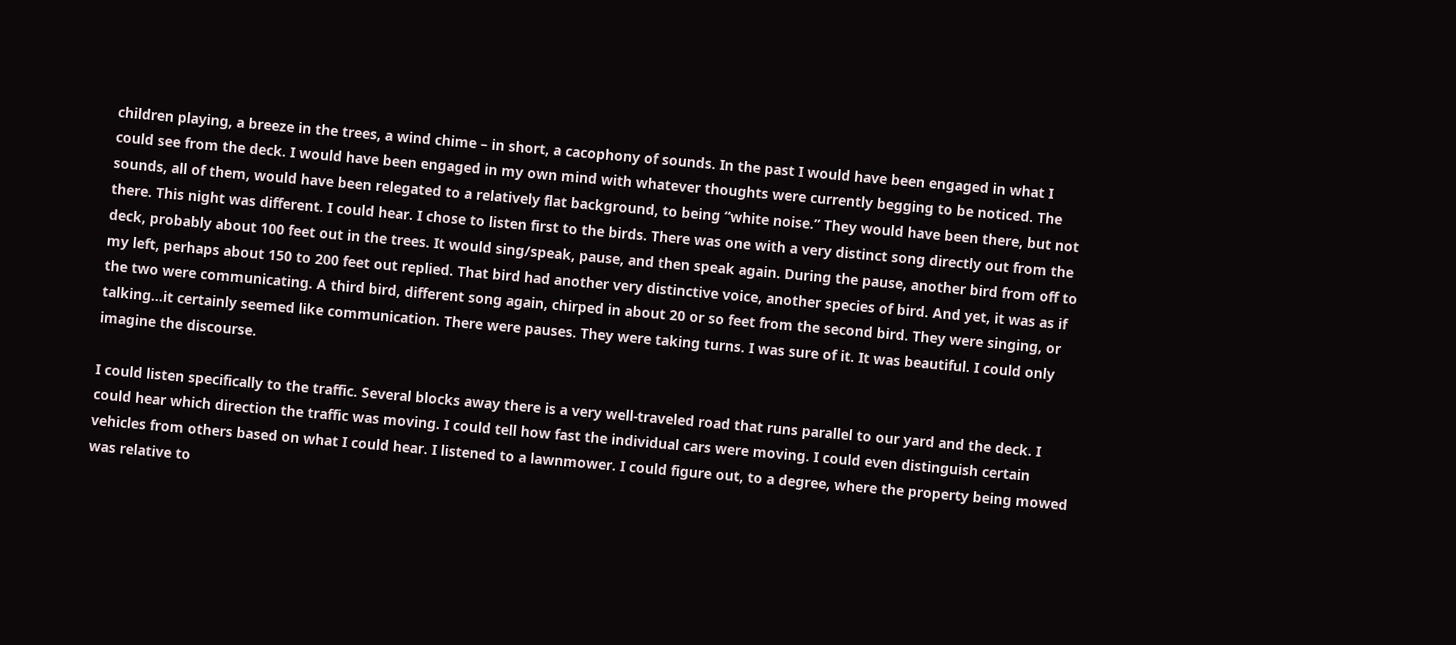children playing, a breeze in the trees, a wind chime – in short, a cacophony of sounds. In the past I would have been engaged in what I could see from the deck. I would have been engaged in my own mind with whatever thoughts were currently begging to be noticed. The sounds, all of them, would have been relegated to a relatively flat background, to being “white noise.” They would have been there, but not there. This night was different. I could hear. I chose to listen first to the birds. There was one with a very distinct song directly out from the deck, probably about 100 feet out in the trees. It would sing/speak, pause, and then speak again. During the pause, another bird from off to my left, perhaps about 150 to 200 feet out replied. That bird had another very distinctive voice, another species of bird. And yet, it was as if the two were communicating. A third bird, different song again, chirped in about 20 or so feet from the second bird. They were singing, or talking…it certainly seemed like communication. There were pauses. They were taking turns. I was sure of it. It was beautiful. I could only imagine the discourse.

I could listen specifically to the traffic. Several blocks away there is a very well-traveled road that runs parallel to our yard and the deck. I could hear which direction the traffic was moving. I could tell how fast the individual cars were moving. I could even distinguish certain vehicles from others based on what I could hear. I listened to a lawnmower. I could figure out, to a degree, where the property being mowed was relative to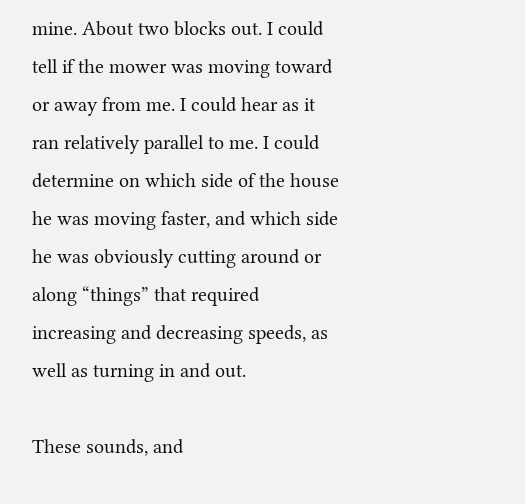mine. About two blocks out. I could tell if the mower was moving toward or away from me. I could hear as it ran relatively parallel to me. I could determine on which side of the house he was moving faster, and which side he was obviously cutting around or along “things” that required increasing and decreasing speeds, as well as turning in and out.

These sounds, and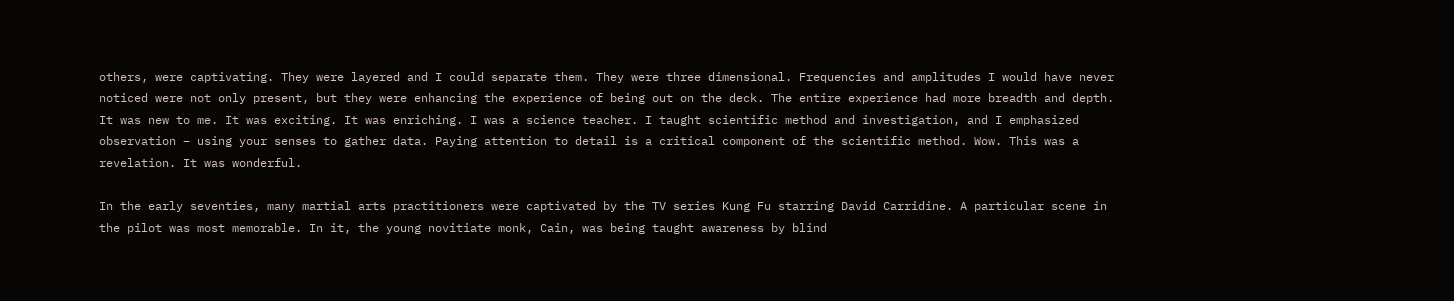others, were captivating. They were layered and I could separate them. They were three dimensional. Frequencies and amplitudes I would have never noticed were not only present, but they were enhancing the experience of being out on the deck. The entire experience had more breadth and depth. It was new to me. It was exciting. It was enriching. I was a science teacher. I taught scientific method and investigation, and I emphasized observation – using your senses to gather data. Paying attention to detail is a critical component of the scientific method. Wow. This was a revelation. It was wonderful.

In the early seventies, many martial arts practitioners were captivated by the TV series Kung Fu starring David Carridine. A particular scene in the pilot was most memorable. In it, the young novitiate monk, Cain, was being taught awareness by blind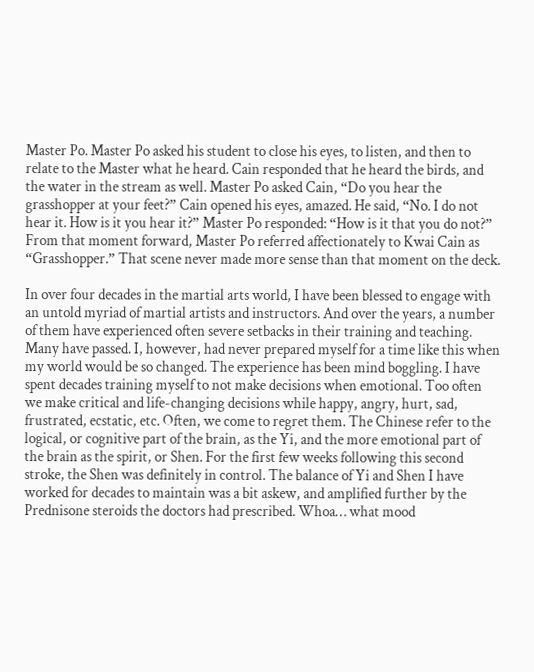Master Po. Master Po asked his student to close his eyes, to listen, and then to relate to the Master what he heard. Cain responded that he heard the birds, and the water in the stream as well. Master Po asked Cain, “Do you hear the grasshopper at your feet?” Cain opened his eyes, amazed. He said, “No. I do not hear it. How is it you hear it?” Master Po responded: “How is it that you do not?” From that moment forward, Master Po referred affectionately to Kwai Cain as “Grasshopper.” That scene never made more sense than that moment on the deck.

In over four decades in the martial arts world, I have been blessed to engage with an untold myriad of martial artists and instructors. And over the years, a number of them have experienced often severe setbacks in their training and teaching. Many have passed. I, however, had never prepared myself for a time like this when my world would be so changed. The experience has been mind boggling. I have spent decades training myself to not make decisions when emotional. Too often we make critical and life-changing decisions while happy, angry, hurt, sad, frustrated, ecstatic, etc. Often, we come to regret them. The Chinese refer to the logical, or cognitive part of the brain, as the Yi, and the more emotional part of the brain as the spirit, or Shen. For the first few weeks following this second stroke, the Shen was definitely in control. The balance of Yi and Shen I have worked for decades to maintain was a bit askew, and amplified further by the Prednisone steroids the doctors had prescribed. Whoa… what mood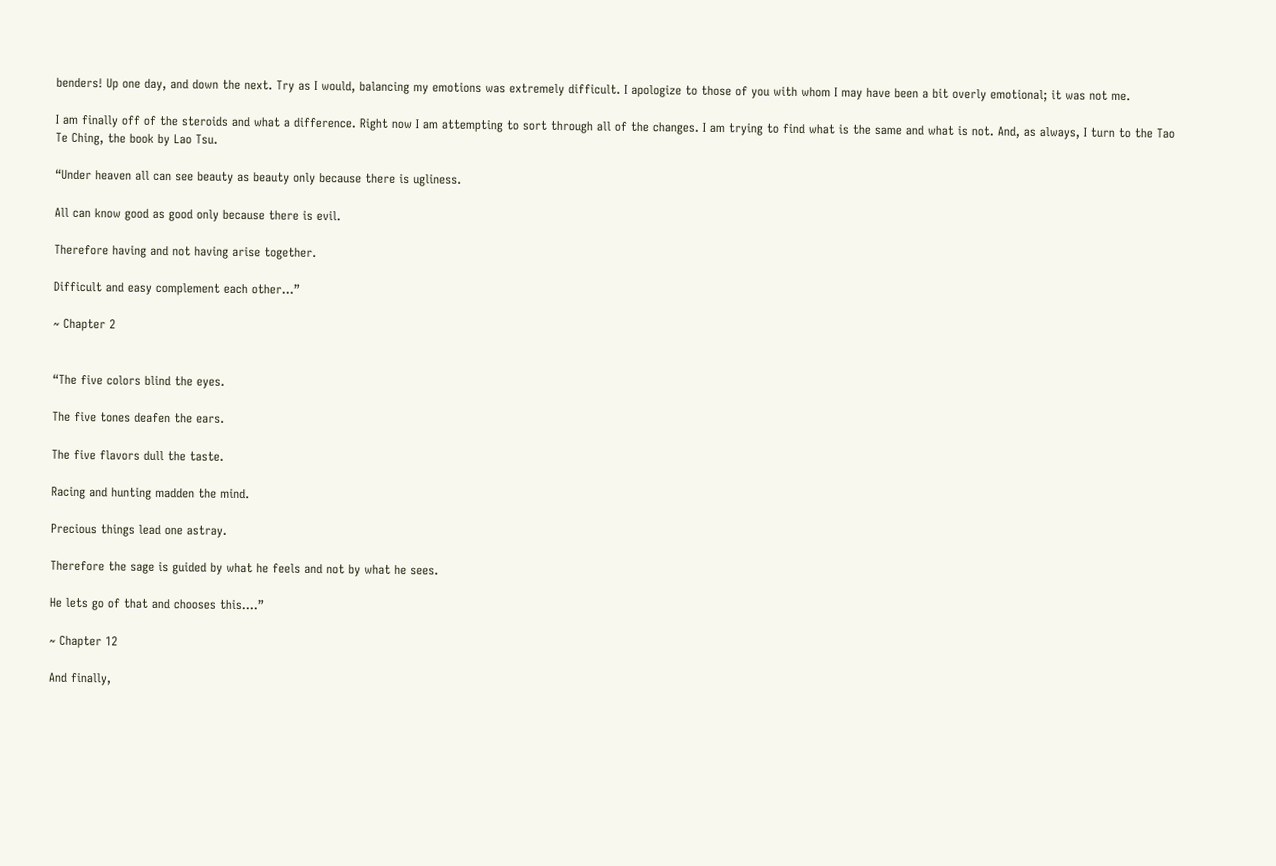benders! Up one day, and down the next. Try as I would, balancing my emotions was extremely difficult. I apologize to those of you with whom I may have been a bit overly emotional; it was not me.

I am finally off of the steroids and what a difference. Right now I am attempting to sort through all of the changes. I am trying to find what is the same and what is not. And, as always, I turn to the Tao Te Ching, the book by Lao Tsu.

“Under heaven all can see beauty as beauty only because there is ugliness.

All can know good as good only because there is evil.

Therefore having and not having arise together.

Difficult and easy complement each other…”

~ Chapter 2


“The five colors blind the eyes.

The five tones deafen the ears.

The five flavors dull the taste.

Racing and hunting madden the mind.

Precious things lead one astray.

Therefore the sage is guided by what he feels and not by what he sees.

He lets go of that and chooses this….”

~ Chapter 12

And finally,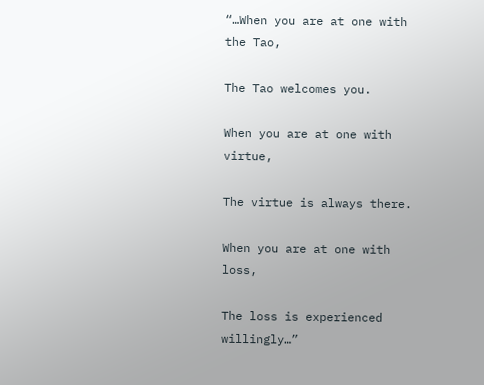“…When you are at one with the Tao,

The Tao welcomes you.

When you are at one with virtue,

The virtue is always there.

When you are at one with loss,

The loss is experienced willingly…”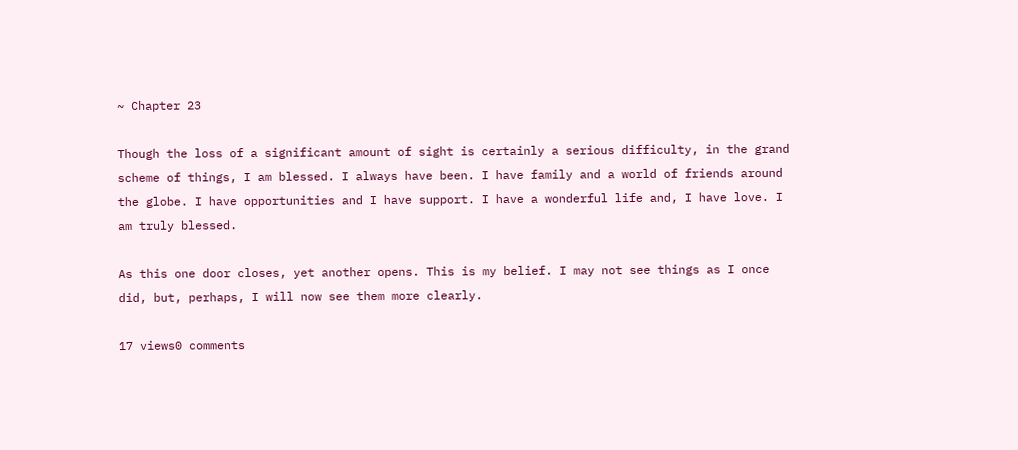~ Chapter 23

Though the loss of a significant amount of sight is certainly a serious difficulty, in the grand scheme of things, I am blessed. I always have been. I have family and a world of friends around the globe. I have opportunities and I have support. I have a wonderful life and, I have love. I am truly blessed.

As this one door closes, yet another opens. This is my belief. I may not see things as I once did, but, perhaps, I will now see them more clearly.

17 views0 comments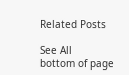Related Posts

See All
bottom of page